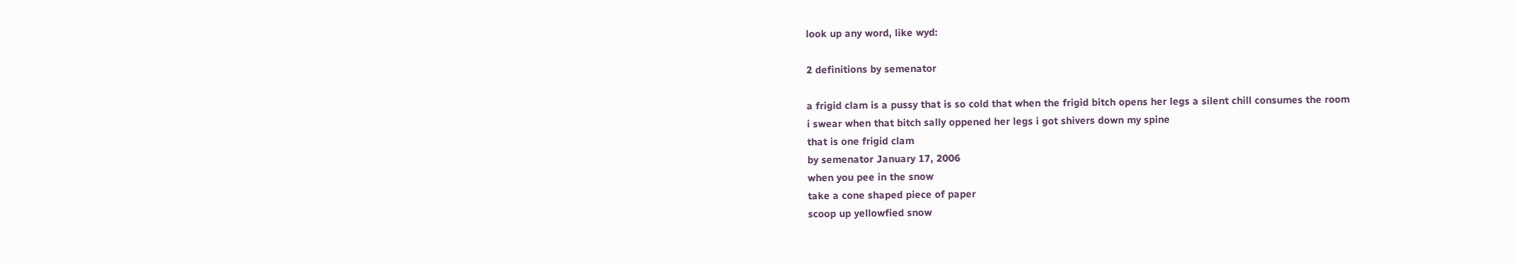look up any word, like wyd:

2 definitions by semenator

a frigid clam is a pussy that is so cold that when the frigid bitch opens her legs a silent chill consumes the room
i swear when that bitch sally oppened her legs i got shivers down my spine
that is one frigid clam
by semenator January 17, 2006
when you pee in the snow
take a cone shaped piece of paper
scoop up yellowfied snow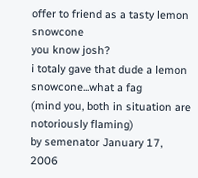offer to friend as a tasty lemon snowcone
you know josh?
i totaly gave that dude a lemon snowcone...what a fag
(mind you, both in situation are notoriously flaming)
by semenator January 17, 2006